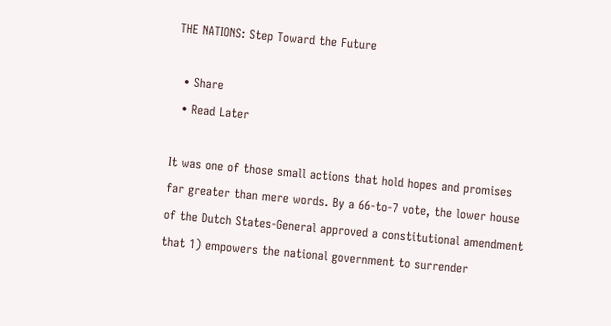THE NATIONS: Step Toward the Future

  • Share
  • Read Later

It was one of those small actions that hold hopes and promises far greater than mere words. By a 66-to-7 vote, the lower house of the Dutch States-General approved a constitutional amendment that 1) empowers the national government to surrender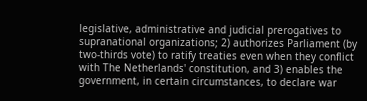legislative, administrative and judicial prerogatives to supranational organizations; 2) authorizes Parliament (by two-thirds vote) to ratify treaties even when they conflict with The Netherlands' constitution, and 3) enables the government, in certain circumstances, to declare war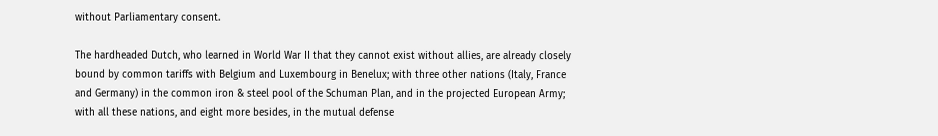without Parliamentary consent.

The hardheaded Dutch, who learned in World War II that they cannot exist without allies, are already closely bound by common tariffs with Belgium and Luxembourg in Benelux; with three other nations (Italy, France and Germany) in the common iron & steel pool of the Schuman Plan, and in the projected European Army; with all these nations, and eight more besides, in the mutual defense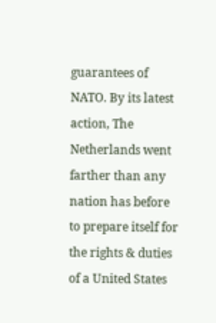guarantees of NATO. By its latest action, The Netherlands went farther than any nation has before to prepare itself for the rights & duties of a United States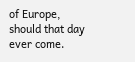of Europe, should that day ever come.